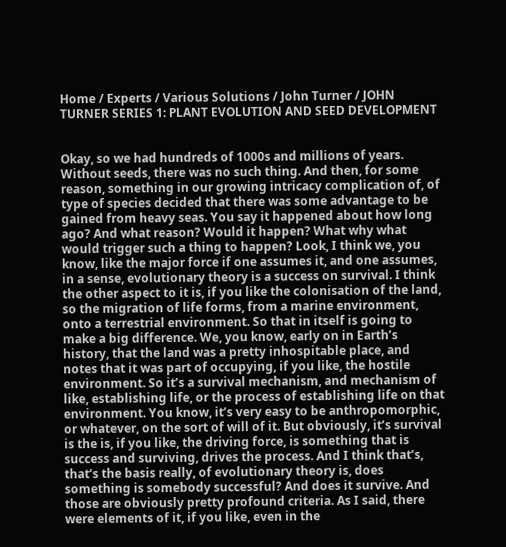Home / Experts / Various Solutions / John Turner / JOHN TURNER SERIES 1: PLANT EVOLUTION AND SEED DEVELOPMENT


Okay, so we had hundreds of 1000s and millions of years. Without seeds, there was no such thing. And then, for some reason, something in our growing intricacy complication of, of type of species decided that there was some advantage to be gained from heavy seas. You say it happened about how long ago? And what reason? Would it happen? What why what would trigger such a thing to happen? Look, I think we, you know, like the major force if one assumes it, and one assumes, in a sense, evolutionary theory is a success on survival. I think the other aspect to it is, if you like the colonisation of the land, so the migration of life forms, from a marine environment, onto a terrestrial environment. So that in itself is going to make a big difference. We, you know, early on in Earth’s history, that the land was a pretty inhospitable place, and notes that it was part of occupying, if you like, the hostile environment. So it’s a survival mechanism, and mechanism of like, establishing life, or the process of establishing life on that environment. You know, it’s very easy to be anthropomorphic, or whatever, on the sort of will of it. But obviously, it’s survival is the is, if you like, the driving force, is something that is success and surviving, drives the process. And I think that’s, that’s the basis really, of evolutionary theory is, does something is somebody successful? And does it survive. And those are obviously pretty profound criteria. As I said, there were elements of it, if you like, even in the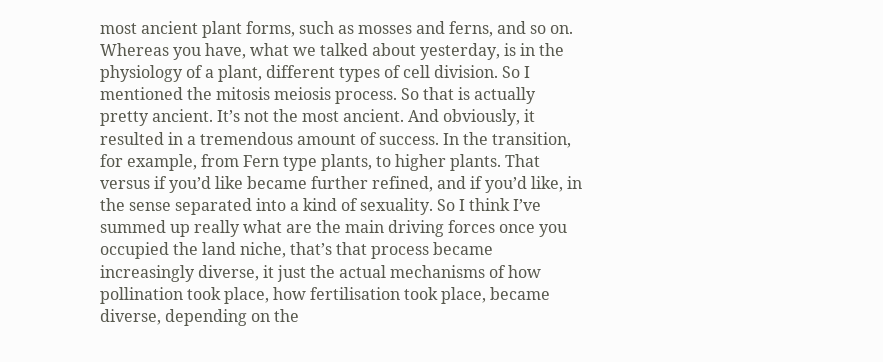most ancient plant forms, such as mosses and ferns, and so on. Whereas you have, what we talked about yesterday, is in the physiology of a plant, different types of cell division. So I mentioned the mitosis meiosis process. So that is actually pretty ancient. It’s not the most ancient. And obviously, it resulted in a tremendous amount of success. In the transition, for example, from Fern type plants, to higher plants. That versus if you’d like became further refined, and if you’d like, in the sense separated into a kind of sexuality. So I think I’ve summed up really what are the main driving forces once you occupied the land niche, that’s that process became increasingly diverse, it just the actual mechanisms of how pollination took place, how fertilisation took place, became diverse, depending on the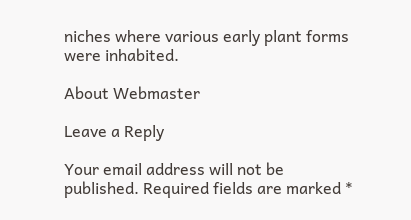niches where various early plant forms were inhabited.

About Webmaster

Leave a Reply

Your email address will not be published. Required fields are marked *